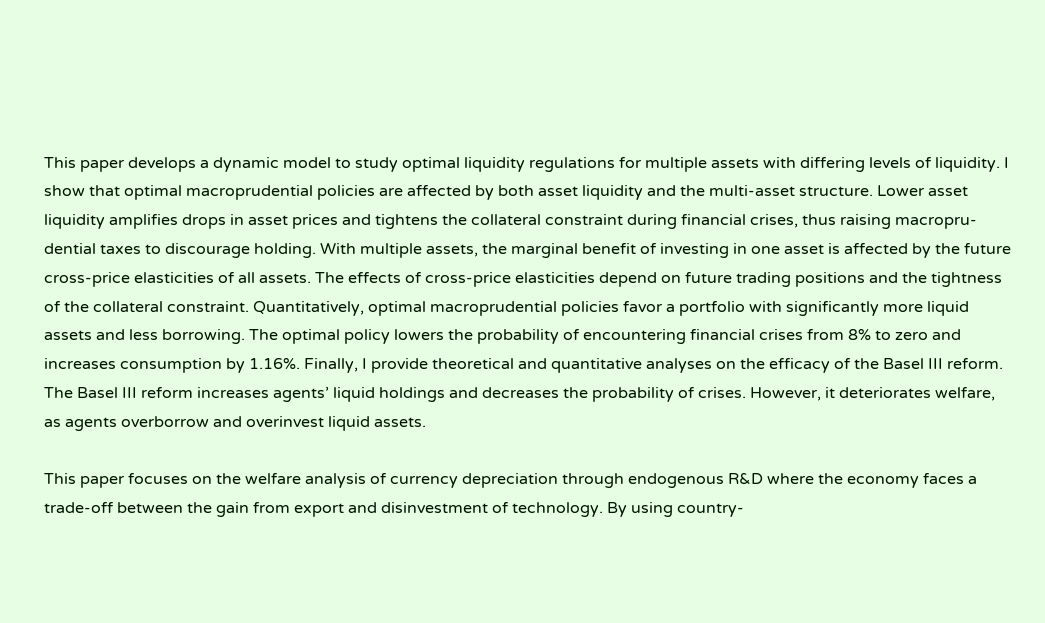This paper develops a dynamic model to study optimal liquidity regulations for multiple assets with differing levels of liquidity. I show that optimal macroprudential policies are affected by both asset liquidity and the multi-asset structure. Lower asset liquidity amplifies drops in asset prices and tightens the collateral constraint during financial crises, thus raising macropru- dential taxes to discourage holding. With multiple assets, the marginal benefit of investing in one asset is affected by the future cross-price elasticities of all assets. The effects of cross-price elasticities depend on future trading positions and the tightness of the collateral constraint. Quantitatively, optimal macroprudential policies favor a portfolio with significantly more liquid assets and less borrowing. The optimal policy lowers the probability of encountering financial crises from 8% to zero and increases consumption by 1.16%. Finally, I provide theoretical and quantitative analyses on the efficacy of the Basel III reform. The Basel III reform increases agents’ liquid holdings and decreases the probability of crises. However, it deteriorates welfare, as agents overborrow and overinvest liquid assets.

This paper focuses on the welfare analysis of currency depreciation through endogenous R&D where the economy faces a trade-off between the gain from export and disinvestment of technology. By using country-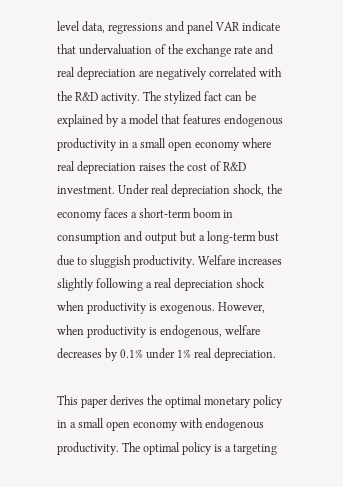level data, regressions and panel VAR indicate that undervaluation of the exchange rate and real depreciation are negatively correlated with the R&D activity. The stylized fact can be explained by a model that features endogenous productivity in a small open economy where real depreciation raises the cost of R&D investment. Under real depreciation shock, the economy faces a short-term boom in consumption and output but a long-term bust due to sluggish productivity. Welfare increases slightly following a real depreciation shock when productivity is exogenous. However, when productivity is endogenous, welfare decreases by 0.1% under 1% real depreciation.

This paper derives the optimal monetary policy in a small open economy with endogenous productivity. The optimal policy is a targeting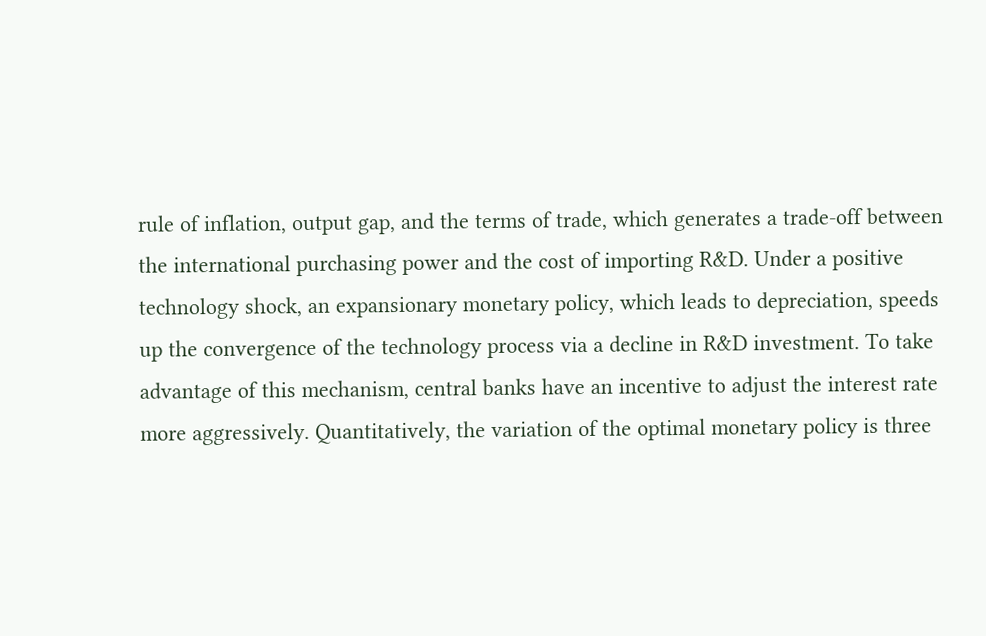rule of inflation, output gap, and the terms of trade, which generates a trade-off between the international purchasing power and the cost of importing R&D. Under a positive technology shock, an expansionary monetary policy, which leads to depreciation, speeds up the convergence of the technology process via a decline in R&D investment. To take advantage of this mechanism, central banks have an incentive to adjust the interest rate more aggressively. Quantitatively, the variation of the optimal monetary policy is three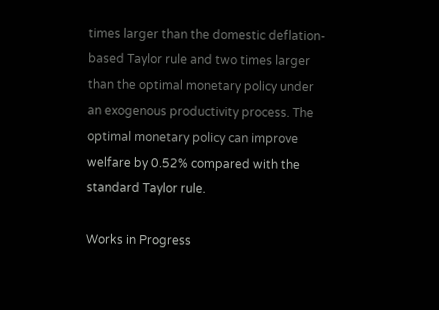times larger than the domestic deflation-based Taylor rule and two times larger than the optimal monetary policy under an exogenous productivity process. The optimal monetary policy can improve welfare by 0.52% compared with the standard Taylor rule.

Works in Progress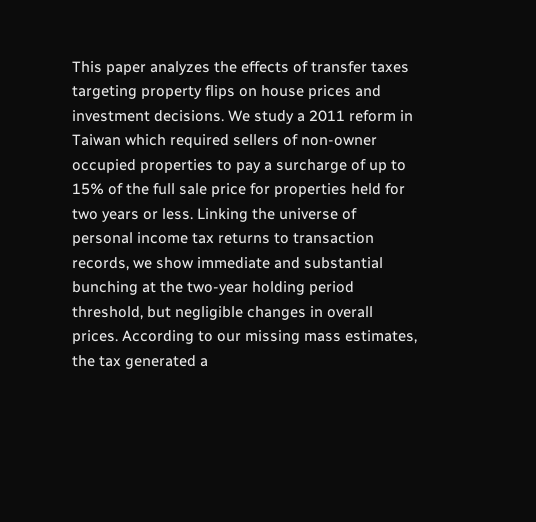This paper analyzes the effects of transfer taxes targeting property flips on house prices and investment decisions. We study a 2011 reform in Taiwan which required sellers of non-owner occupied properties to pay a surcharge of up to 15% of the full sale price for properties held for two years or less. Linking the universe of personal income tax returns to transaction records, we show immediate and substantial bunching at the two-year holding period threshold, but negligible changes in overall prices. According to our missing mass estimates, the tax generated a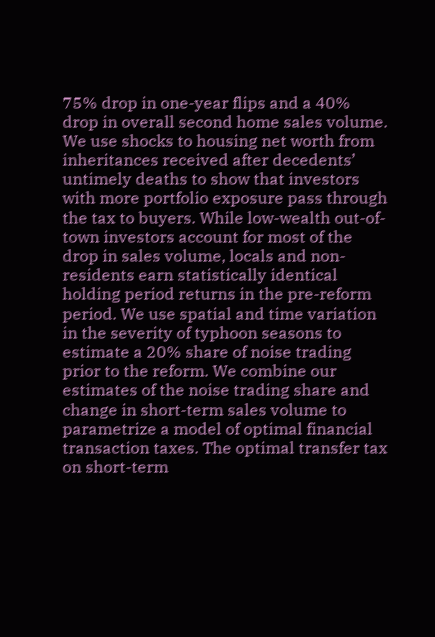75% drop in one-year flips and a 40% drop in overall second home sales volume. We use shocks to housing net worth from inheritances received after decedents’ untimely deaths to show that investors with more portfolio exposure pass through the tax to buyers. While low-wealth out-of-town investors account for most of the drop in sales volume, locals and non-residents earn statistically identical holding period returns in the pre-reform period. We use spatial and time variation in the severity of typhoon seasons to estimate a 20% share of noise trading prior to the reform. We combine our estimates of the noise trading share and change in short-term sales volume to parametrize a model of optimal financial transaction taxes. The optimal transfer tax on short-term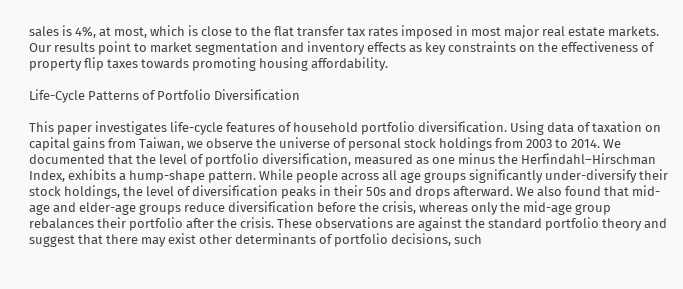sales is 4%, at most, which is close to the flat transfer tax rates imposed in most major real estate markets. Our results point to market segmentation and inventory effects as key constraints on the effectiveness of property flip taxes towards promoting housing affordability.

Life-Cycle Patterns of Portfolio Diversification

This paper investigates life-cycle features of household portfolio diversification. Using data of taxation on capital gains from Taiwan, we observe the universe of personal stock holdings from 2003 to 2014. We documented that the level of portfolio diversification, measured as one minus the Herfindahl–Hirschman Index, exhibits a hump-shape pattern. While people across all age groups significantly under-diversify their stock holdings, the level of diversification peaks in their 50s and drops afterward. We also found that mid-age and elder-age groups reduce diversification before the crisis, whereas only the mid-age group rebalances their portfolio after the crisis. These observations are against the standard portfolio theory and suggest that there may exist other determinants of portfolio decisions, such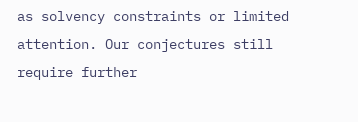as solvency constraints or limited attention. Our conjectures still require further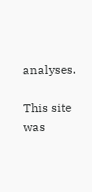analyses.

This site was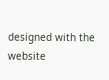designed with the
website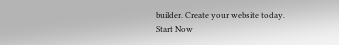builder. Create your website today.
Start Now